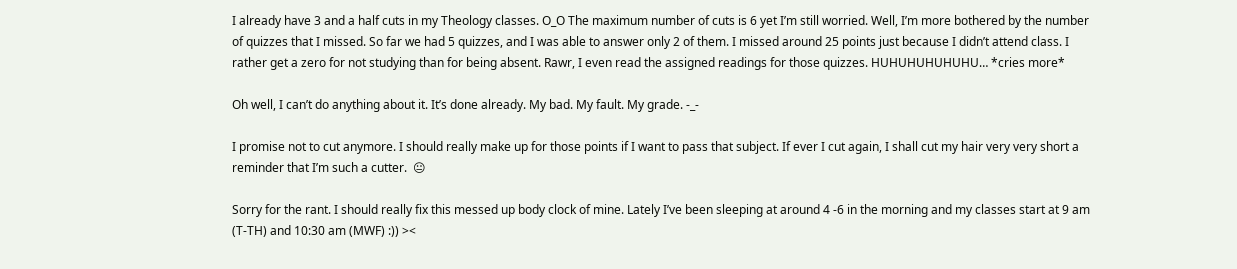I already have 3 and a half cuts in my Theology classes. O_O The maximum number of cuts is 6 yet I’m still worried. Well, I’m more bothered by the number of quizzes that I missed. So far we had 5 quizzes, and I was able to answer only 2 of them. I missed around 25 points just because I didn’t attend class. I rather get a zero for not studying than for being absent. Rawr, I even read the assigned readings for those quizzes. HUHUHUHUHUHU… *cries more*

Oh well, I can’t do anything about it. It’s done already. My bad. My fault. My grade. -_-

I promise not to cut anymore. I should really make up for those points if I want to pass that subject. If ever I cut again, I shall cut my hair very very short a reminder that I’m such a cutter.  😐

Sorry for the rant. I should really fix this messed up body clock of mine. Lately I’ve been sleeping at around 4 -6 in the morning and my classes start at 9 am (T-TH) and 10:30 am (MWF) :)) ><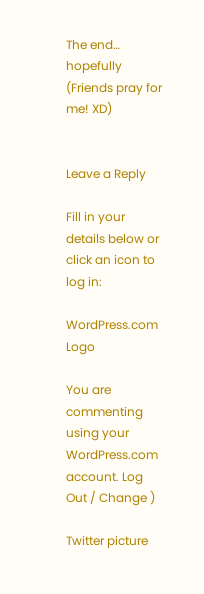The end… hopefully (Friends pray for me! XD)


Leave a Reply

Fill in your details below or click an icon to log in:

WordPress.com Logo

You are commenting using your WordPress.com account. Log Out / Change )

Twitter picture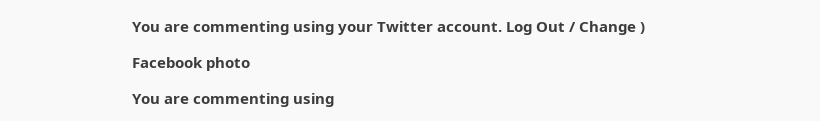You are commenting using your Twitter account. Log Out / Change )

Facebook photo

You are commenting using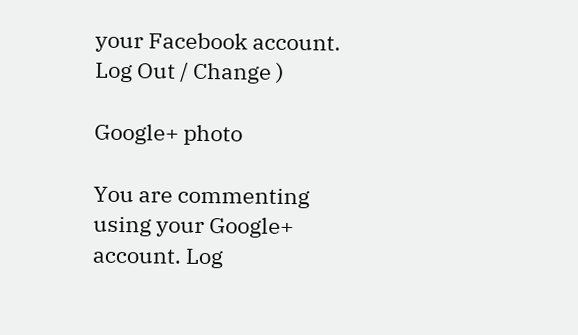your Facebook account. Log Out / Change )

Google+ photo

You are commenting using your Google+ account. Log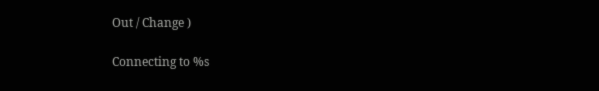Out / Change )

Connecting to %s